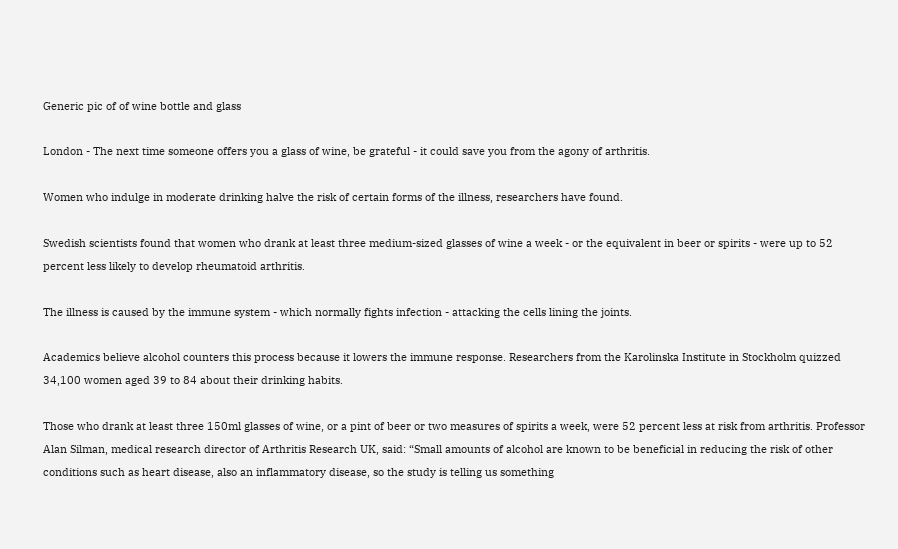Generic pic of of wine bottle and glass

London - The next time someone offers you a glass of wine, be grateful - it could save you from the agony of arthritis.

Women who indulge in moderate drinking halve the risk of certain forms of the illness, researchers have found.

Swedish scientists found that women who drank at least three medium-sized glasses of wine a week - or the equivalent in beer or spirits - were up to 52 percent less likely to develop rheumatoid arthritis.

The illness is caused by the immune system - which normally fights infection - attacking the cells lining the joints.

Academics believe alcohol counters this process because it lowers the immune response. Researchers from the Karolinska Institute in Stockholm quizzed 34,100 women aged 39 to 84 about their drinking habits.

Those who drank at least three 150ml glasses of wine, or a pint of beer or two measures of spirits a week, were 52 percent less at risk from arthritis. Professor Alan Silman, medical research director of Arthritis Research UK, said: “Small amounts of alcohol are known to be beneficial in reducing the risk of other conditions such as heart disease, also an inflammatory disease, so the study is telling us something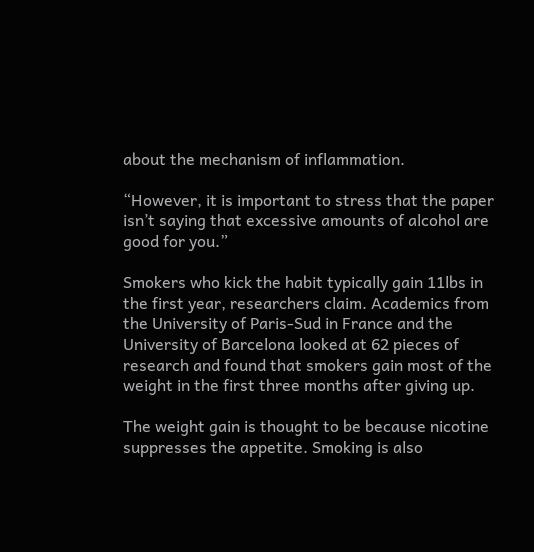about the mechanism of inflammation.

“However, it is important to stress that the paper isn’t saying that excessive amounts of alcohol are good for you.”

Smokers who kick the habit typically gain 11lbs in the first year, researchers claim. Academics from the University of Paris-Sud in France and the University of Barcelona looked at 62 pieces of research and found that smokers gain most of the weight in the first three months after giving up.

The weight gain is thought to be because nicotine suppresses the appetite. Smoking is also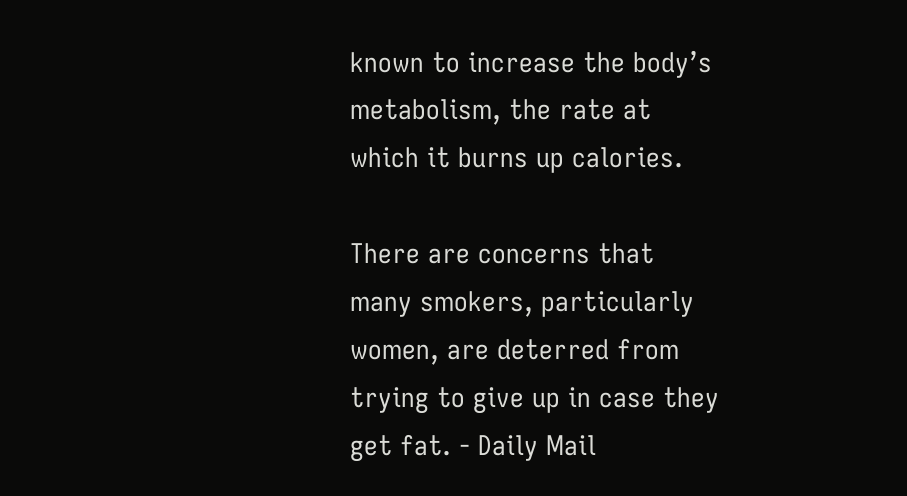known to increase the body’s metabolism, the rate at which it burns up calories.

There are concerns that many smokers, particularly women, are deterred from trying to give up in case they get fat. - Daily Mail